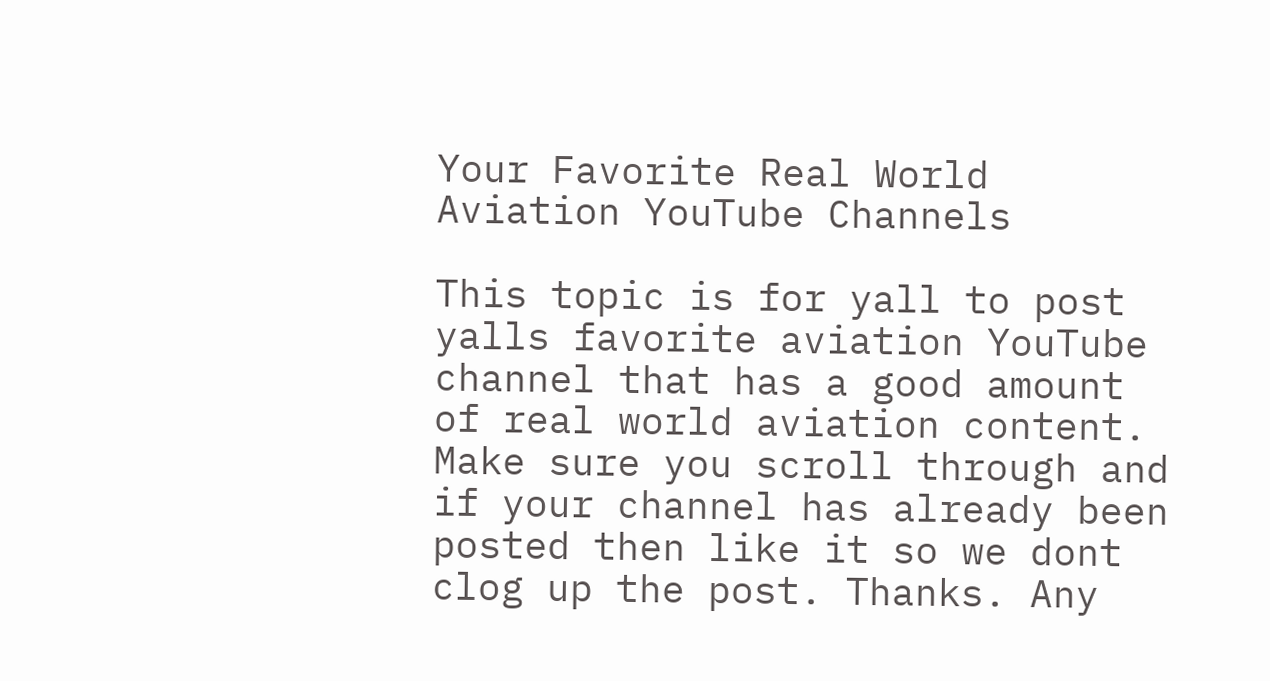Your Favorite Real World Aviation YouTube Channels

This topic is for yall to post yalls favorite aviation YouTube channel that has a good amount of real world aviation content. Make sure you scroll through and if your channel has already been posted then like it so we dont clog up the post. Thanks. Any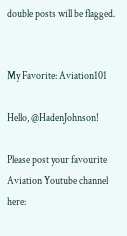double posts will be flagged.


My Favorite: Aviation101

Hello, @HadenJohnson!

Please post your favourite Aviation Youtube channel here: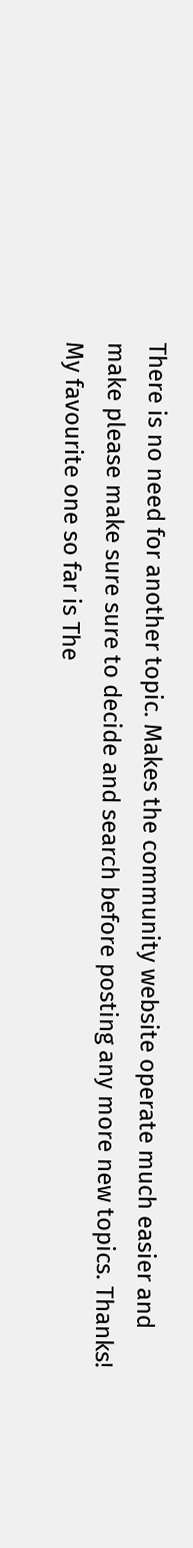There is no need for another topic. Makes the community website operate much easier and make please make sure sure to decide and search before posting any more new topics. Thanks! My favourite one so far is The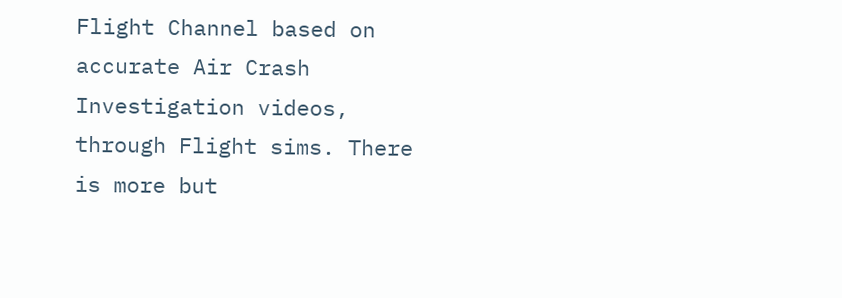Flight Channel based on accurate Air Crash Investigation videos, through Flight sims. There is more but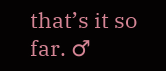that’s it so far. ♂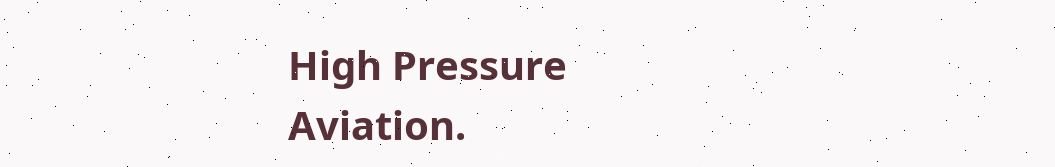High Pressure Aviation.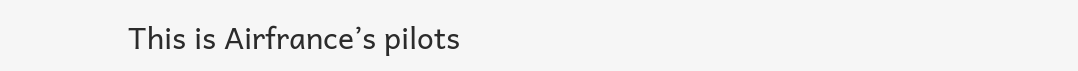This is Airfrance’s pilots